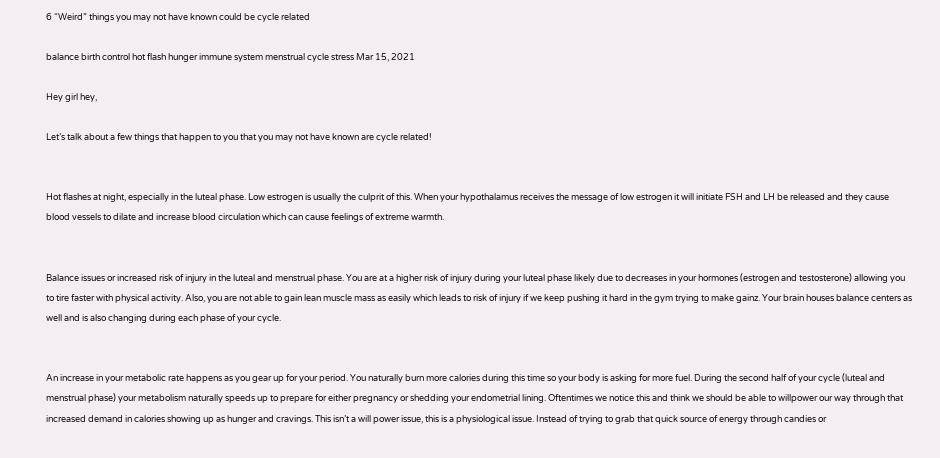6 “Weird” things you may not have known could be cycle related

balance birth control hot flash hunger immune system menstrual cycle stress Mar 15, 2021

Hey girl hey,

Let’s talk about a few things that happen to you that you may not have known are cycle related!


Hot flashes at night, especially in the luteal phase. Low estrogen is usually the culprit of this. When your hypothalamus receives the message of low estrogen it will initiate FSH and LH be released and they cause blood vessels to dilate and increase blood circulation which can cause feelings of extreme warmth.


Balance issues or increased risk of injury in the luteal and menstrual phase. You are at a higher risk of injury during your luteal phase likely due to decreases in your hormones (estrogen and testosterone) allowing you to tire faster with physical activity. Also, you are not able to gain lean muscle mass as easily which leads to risk of injury if we keep pushing it hard in the gym trying to make gainz. Your brain houses balance centers as well and is also changing during each phase of your cycle.


An increase in your metabolic rate happens as you gear up for your period. You naturally burn more calories during this time so your body is asking for more fuel. During the second half of your cycle (luteal and menstrual phase) your metabolism naturally speeds up to prepare for either pregnancy or shedding your endometrial lining. Oftentimes we notice this and think we should be able to willpower our way through that increased demand in calories showing up as hunger and cravings. This isn’t a will power issue, this is a physiological issue. Instead of trying to grab that quick source of energy through candies or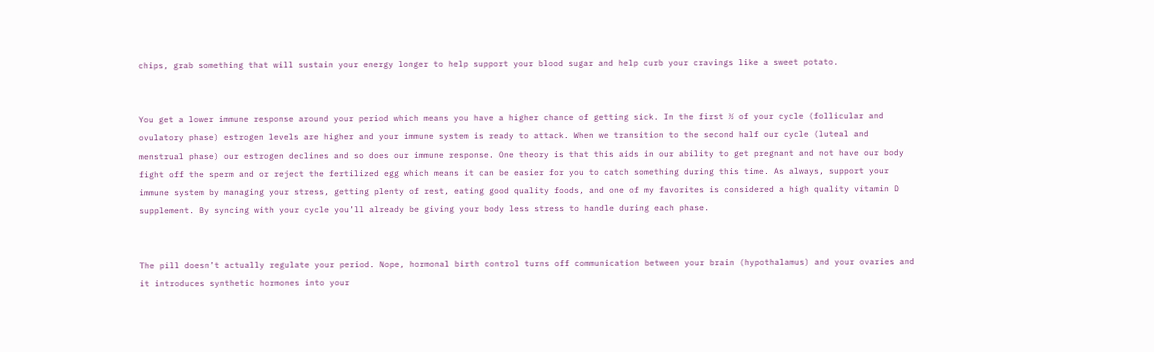chips, grab something that will sustain your energy longer to help support your blood sugar and help curb your cravings like a sweet potato.


You get a lower immune response around your period which means you have a higher chance of getting sick. In the first ½ of your cycle (follicular and ovulatory phase) estrogen levels are higher and your immune system is ready to attack. When we transition to the second half our cycle (luteal and menstrual phase) our estrogen declines and so does our immune response. One theory is that this aids in our ability to get pregnant and not have our body fight off the sperm and or reject the fertilized egg which means it can be easier for you to catch something during this time. As always, support your immune system by managing your stress, getting plenty of rest, eating good quality foods, and one of my favorites is considered a high quality vitamin D supplement. By syncing with your cycle you’ll already be giving your body less stress to handle during each phase.


The pill doesn’t actually regulate your period. Nope, hormonal birth control turns off communication between your brain (hypothalamus) and your ovaries and it introduces synthetic hormones into your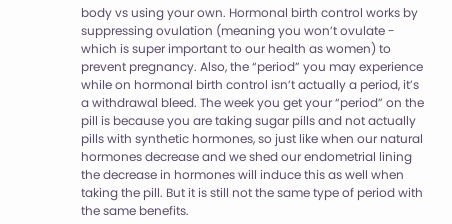body vs using your own. Hormonal birth control works by suppressing ovulation (meaning you won’t ovulate - which is super important to our health as women) to prevent pregnancy. Also, the “period” you may experience while on hormonal birth control isn’t actually a period, it’s a withdrawal bleed. The week you get your “period” on the pill is because you are taking sugar pills and not actually pills with synthetic hormones, so just like when our natural hormones decrease and we shed our endometrial lining the decrease in hormones will induce this as well when taking the pill. But it is still not the same type of period with the same benefits.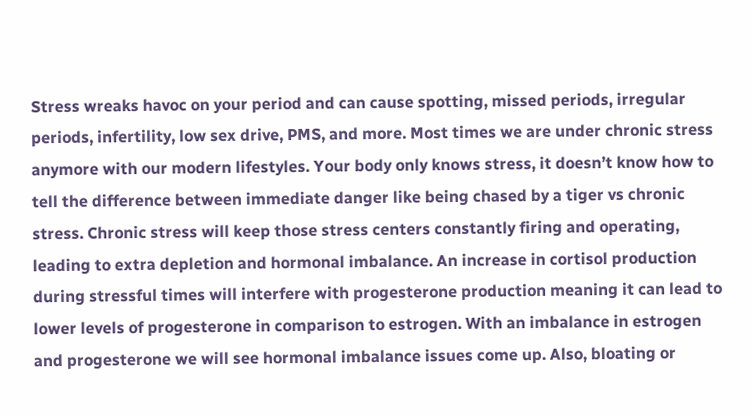Stress wreaks havoc on your period and can cause spotting, missed periods, irregular periods, infertility, low sex drive, PMS, and more. Most times we are under chronic stress anymore with our modern lifestyles. Your body only knows stress, it doesn’t know how to tell the difference between immediate danger like being chased by a tiger vs chronic stress. Chronic stress will keep those stress centers constantly firing and operating, leading to extra depletion and hormonal imbalance. An increase in cortisol production during stressful times will interfere with progesterone production meaning it can lead to lower levels of progesterone in comparison to estrogen. With an imbalance in estrogen and progesterone we will see hormonal imbalance issues come up. Also, bloating or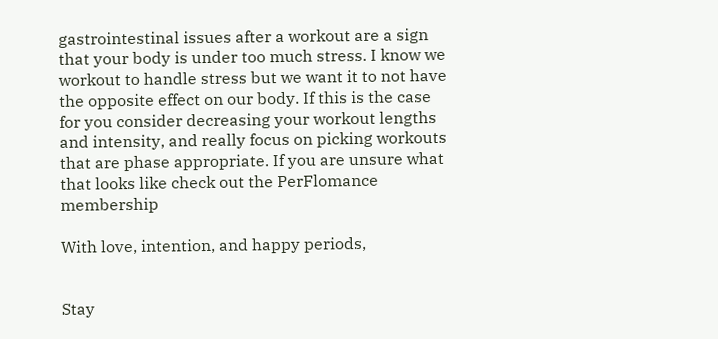gastrointestinal issues after a workout are a sign that your body is under too much stress. I know we workout to handle stress but we want it to not have the opposite effect on our body. If this is the case for you consider decreasing your workout lengths and intensity, and really focus on picking workouts that are phase appropriate. If you are unsure what that looks like check out the PerFlomance membership

With love, intention, and happy periods,


Stay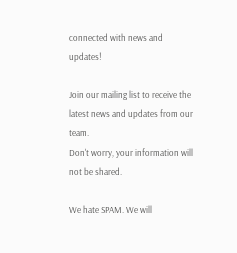connected with news and updates!

Join our mailing list to receive the latest news and updates from our team.
Don't worry, your information will not be shared.

We hate SPAM. We will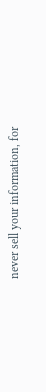never sell your information, for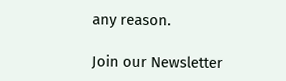any reason.

Join our Newsletter